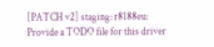[PATCH v2] staging: r8188eu: Provide a TODO file for this driver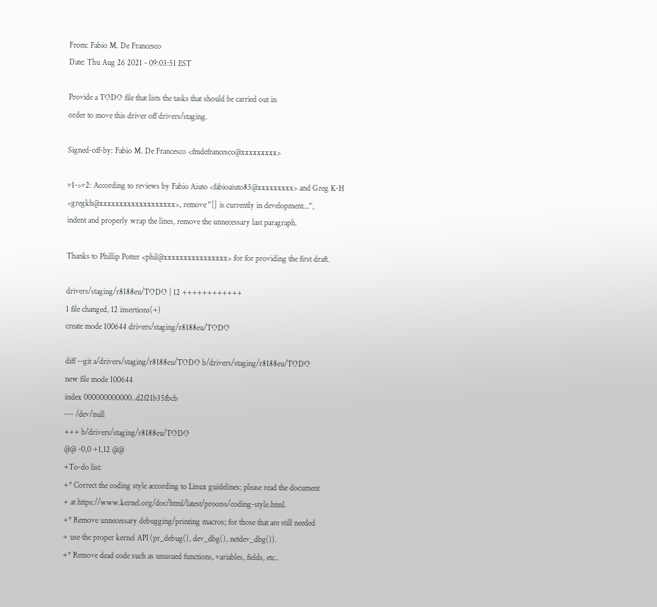From: Fabio M. De Francesco
Date: Thu Aug 26 2021 - 09:03:51 EST

Provide a TODO file that lists the tasks that should be carried out in
order to move this driver off drivers/staging.

Signed-off-by: Fabio M. De Francesco <fmdefrancesco@xxxxxxxxx>

v1->v2: According to reviews by Fabio Aiuto <fabioaiuto83@xxxxxxxxx> and Greg K-H
<gregkh@xxxxxxxxxxxxxxxxxxx>, remove "[] is currently in development...",
indent and properly wrap the lines, remove the unnecessary last paragraph.

Thanks to Phillip Potter <phil@xxxxxxxxxxxxxxxx> for for providing the first draft.

drivers/staging/r8188eu/TODO | 12 ++++++++++++
1 file changed, 12 insertions(+)
create mode 100644 drivers/staging/r8188eu/TODO

diff --git a/drivers/staging/r8188eu/TODO b/drivers/staging/r8188eu/TODO
new file mode 100644
index 000000000000..d2f21b35fbcb
--- /dev/null
+++ b/drivers/staging/r8188eu/TODO
@@ -0,0 +1,12 @@
+To-do list:
+* Correct the coding style according to Linux guidelines; please read the document
+ at https://www.kernel.org/doc/html/latest/process/coding-style.html.
+* Remove unnecessary debugging/printing macros; for those that are still needed
+ use the proper kernel API (pr_debug(), dev_dbg(), netdev_dbg()).
+* Remove dead code such as unusued functions, variables, fields, etc..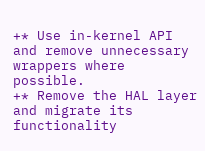+* Use in-kernel API and remove unnecessary wrappers where possible.
+* Remove the HAL layer and migrate its functionality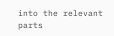into the relevant parts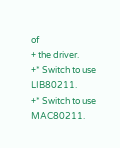of
+ the driver.
+* Switch to use LIB80211.
+* Switch to use MAC80211.